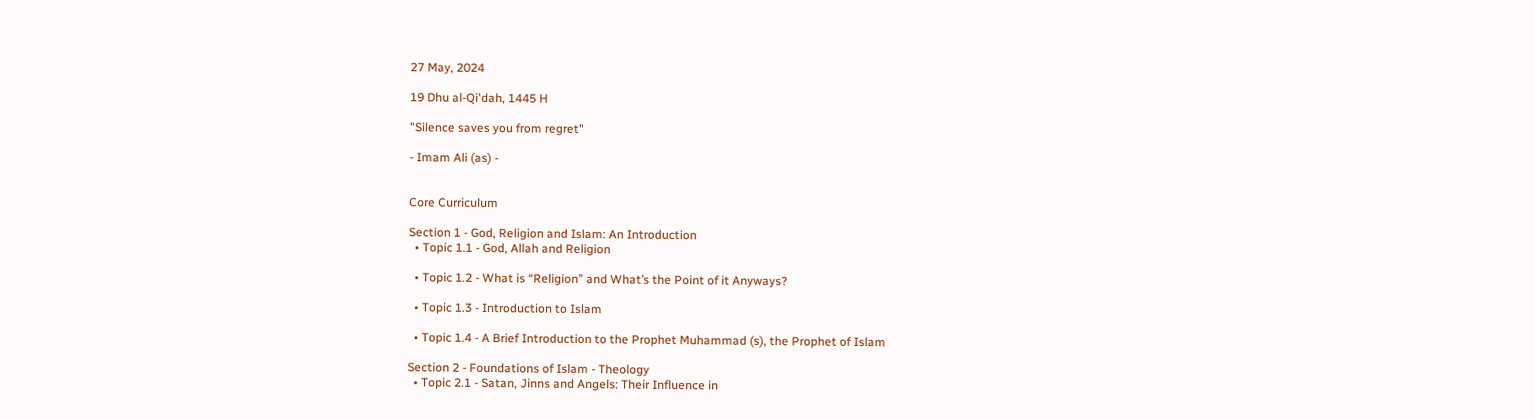27 May, 2024

19 Dhu al-Qi'dah, 1445 H

"Silence saves you from regret"

- Imam Ali (as) -


Core Curriculum

Section 1 - God, Religion and Islam: An Introduction
  • Topic 1.1 - God, Allah and Religion

  • Topic 1.2 - What is “Religion” and What’s the Point of it Anyways?

  • Topic 1.3 - Introduction to Islam

  • Topic 1.4 - A Brief Introduction to the Prophet Muhammad (s), the Prophet of Islam

Section 2 - Foundations of Islam - Theology
  • Topic 2.1 - Satan, Jinns and Angels: Their Influence in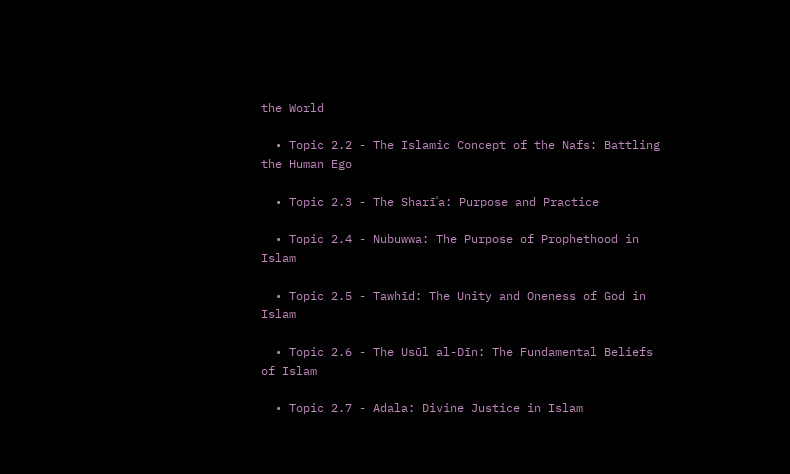the World

  • Topic 2.2 - The Islamic Concept of the Nafs: Battling the Human Ego

  • Topic 2.3 - The Sharīʿa: Purpose and Practice

  • Topic 2.4 - Nubuwwa: The Purpose of Prophethood in Islam

  • Topic 2.5 - Tawhīd: The Unity and Oneness of God in Islam

  • Topic 2.6 - The Usūl al-Dīn: The Fundamental Beliefs of Islam

  • Topic 2.7 - Adala: Divine Justice in Islam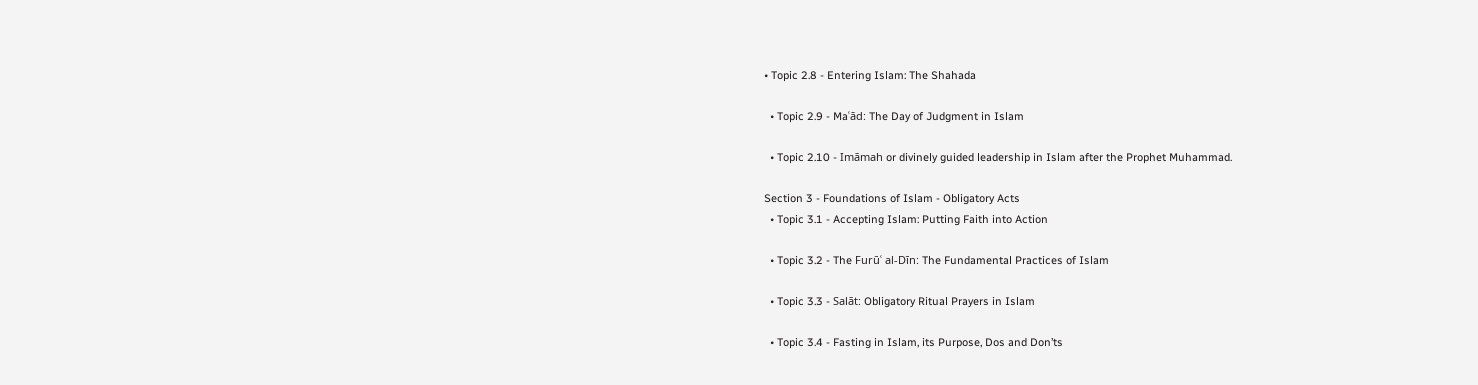• Topic 2.8 - Entering Islam: The Shahada

  • Topic 2.9 - Maʿād: The Day of Judgment in Islam

  • Topic 2.10 - Imāmah or divinely guided leadership in Islam after the Prophet Muhammad.

Section 3 - Foundations of Islam - Obligatory Acts
  • Topic 3.1 - Accepting Islam: Putting Faith into Action

  • Topic 3.2 - The Furūʿ al-Dīn: The Fundamental Practices of Islam

  • Topic 3.3 - Salāt: Obligatory Ritual Prayers in Islam

  • Topic 3.4 - Fasting in Islam, its Purpose, Dos and Don’ts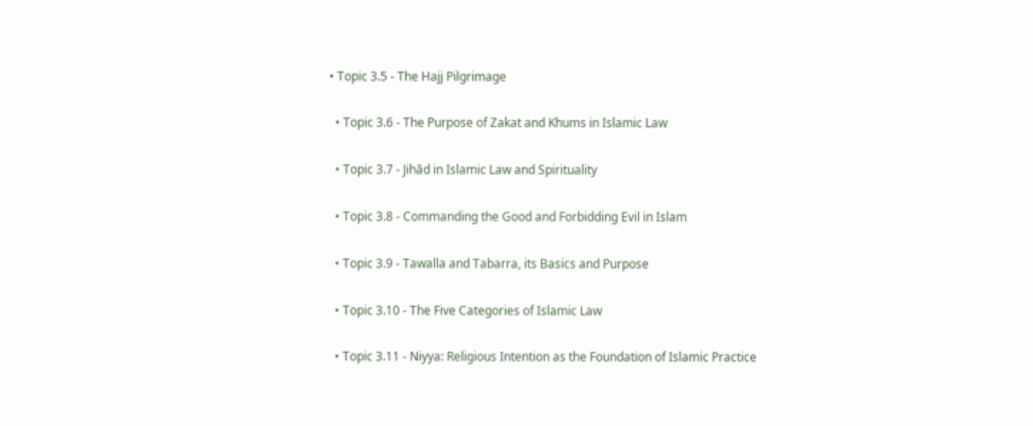• Topic 3.5 - The Hajj Pilgrimage

  • Topic 3.6 - The Purpose of Zakat and Khums in Islamic Law

  • Topic 3.7 - Jihād in Islamic Law and Spirituality

  • Topic 3.8 - Commanding the Good and Forbidding Evil in Islam

  • Topic 3.9 - Tawalla and Tabarra, its Basics and Purpose

  • Topic 3.10 - The Five Categories of Islamic Law

  • Topic 3.11 - Niyya: Religious Intention as the Foundation of Islamic Practice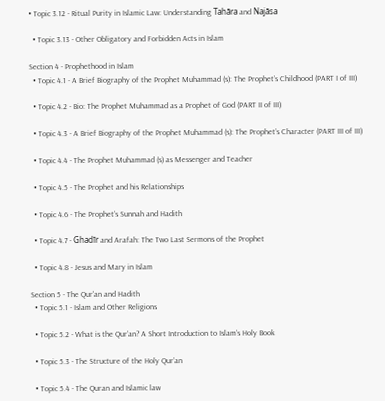• Topic 3.12 - Ritual Purity in Islamic Law: Understanding Tahāra and Najāsa

  • Topic 3.13 - Other Obligatory and Forbidden Acts in Islam

Section 4 - Prophethood in Islam
  • Topic 4.1 - A Brief Biography of the Prophet Muhammad (s): The Prophet’s Childhood (PART I of III)

  • Topic 4.2 - Bio: The Prophet Muhammad as a Prophet of God (PART II of III)

  • Topic 4.3 - A Brief Biography of the Prophet Muhammad (s): The Prophet’s Character (PART III of III)

  • Topic 4.4 - The Prophet Muhammad (s) as Messenger and Teacher

  • Topic 4.5 - The Prophet and his Relationships

  • Topic 4.6 - The Prophet’s Sunnah and Hadith

  • Topic 4.7 - Ghadīr and Arafah: The Two Last Sermons of the Prophet

  • Topic 4.8 - Jesus and Mary in Islam

Section 5 - The Qur'an and Hadith
  • Topic 5.1 - Islam and Other Religions

  • Topic 5.2 - What is the Qur’an? A Short Introduction to Islam’s Holy Book

  • Topic 5.3 - The Structure of the Holy Qur’an

  • Topic 5.4 - The Quran and Islamic law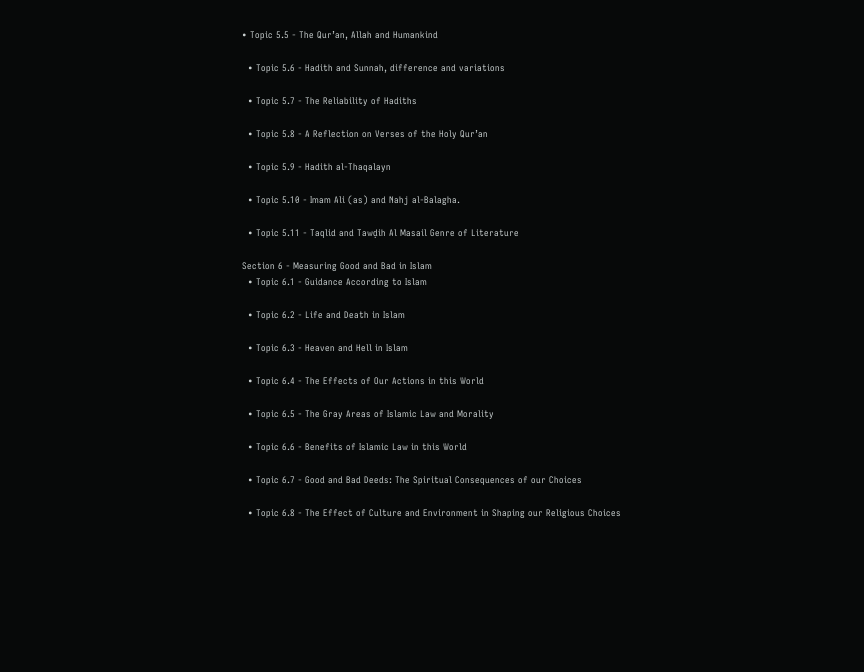• Topic 5.5 - The Qur’an, Allah and Humankind

  • Topic 5.6 - Hadith and Sunnah, difference and variations

  • Topic 5.7 - The Reliability of Hadiths

  • Topic 5.8 - A Reflection on Verses of the Holy Qur’an

  • Topic 5.9 - Hadith al-Thaqalayn

  • Topic 5.10 - Imam Ali (as) and Nahj al-Balagha.

  • Topic 5.11 - Taqlid and Tawḍih Al Masail Genre of Literature

Section 6 - Measuring Good and Bad in Islam
  • Topic 6.1 - Guidance According to Islam

  • Topic 6.2 - Life and Death in Islam

  • Topic 6.3 - Heaven and Hell in Islam

  • Topic 6.4 - The Effects of Our Actions in this World

  • Topic 6.5 - The Gray Areas of Islamic Law and Morality

  • Topic 6.6 - Benefits of Islamic Law in this World

  • Topic 6.7 - Good and Bad Deeds: The Spiritual Consequences of our Choices

  • Topic 6.8 - The Effect of Culture and Environment in Shaping our Religious Choices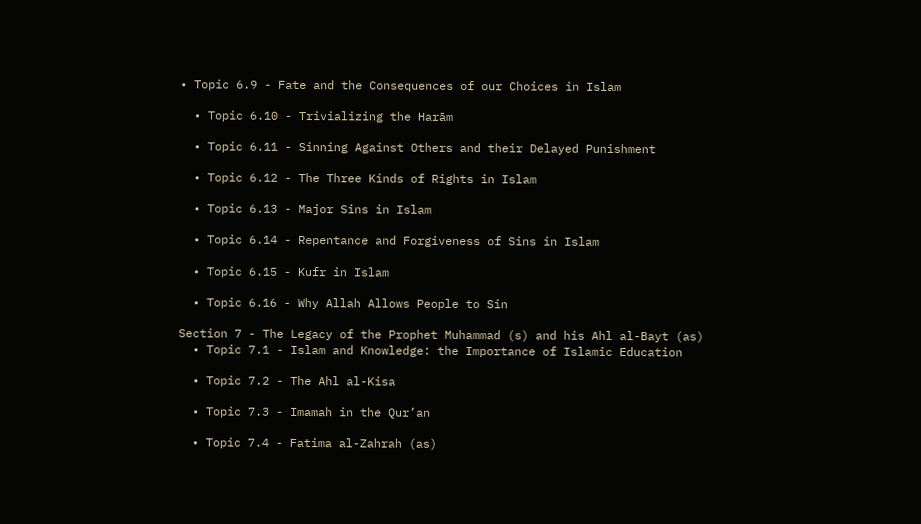• Topic 6.9 - Fate and the Consequences of our Choices in Islam

  • Topic 6.10 - Trivializing the Harām

  • Topic 6.11 - Sinning Against Others and their Delayed Punishment

  • Topic 6.12 - The Three Kinds of Rights in Islam

  • Topic 6.13 - Major Sins in Islam

  • Topic 6.14 - Repentance and Forgiveness of Sins in Islam

  • Topic 6.15 - Kufr in Islam

  • Topic 6.16 - Why Allah Allows People to Sin

Section 7 - The Legacy of the Prophet Muhammad (s) and his Ahl al-Bayt (as)
  • Topic 7.1 - Islam and Knowledge: the Importance of Islamic Education

  • Topic 7.2 - The Ahl al-Kisa

  • Topic 7.3 - Imamah in the Qur’an

  • Topic 7.4 - Fatima al-Zahrah (as)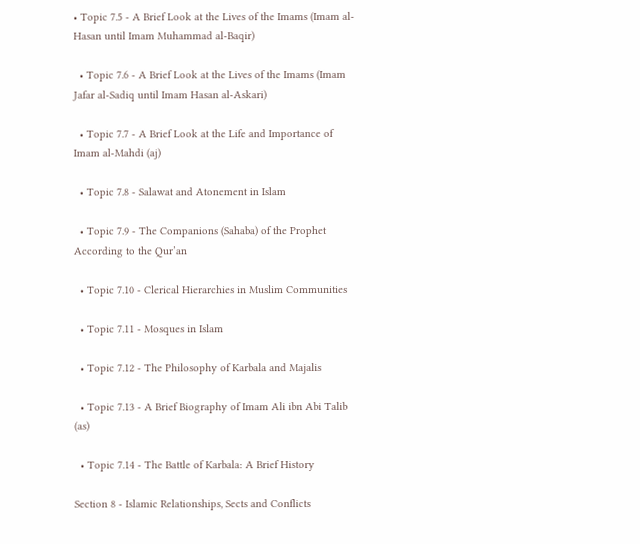• Topic 7.5 - A Brief Look at the Lives of the Imams (Imam al-Hasan until Imam Muhammad al-Baqir)

  • Topic 7.6 - A Brief Look at the Lives of the Imams (Imam Jafar al-Sadiq until Imam Hasan al-Askari)

  • Topic 7.7 - A Brief Look at the Life and Importance of Imam al-Mahdi (aj)

  • Topic 7.8 - Salawat and Atonement in Islam

  • Topic 7.9 - The Companions (Sahaba) of the Prophet According to the Qur’an

  • Topic 7.10 - Clerical Hierarchies in Muslim Communities

  • Topic 7.11 - Mosques in Islam

  • Topic 7.12 - The Philosophy of Karbala and Majalis

  • Topic 7.13 - A Brief Biography of Imam Ali ibn Abi Talib (as)

  • Topic 7.14 - The Battle of Karbala: A Brief History

Section 8 - Islamic Relationships, Sects and Conflicts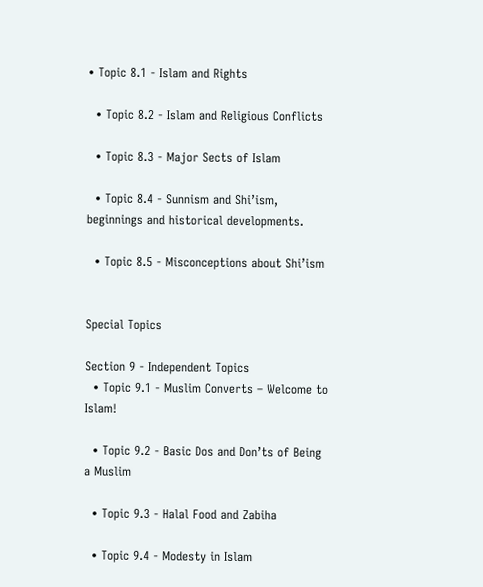• Topic 8.1 - Islam and Rights

  • Topic 8.2 - Islam and Religious Conflicts

  • Topic 8.3 - Major Sects of Islam

  • Topic 8.4 - Sunnism and Shi’ism, beginnings and historical developments.

  • Topic 8.5 - Misconceptions about Shi’ism


Special Topics

Section 9 - Independent Topics
  • Topic 9.1 - Muslim Converts – Welcome to Islam!

  • Topic 9.2 - Basic Dos and Don’ts of Being a Muslim

  • Topic 9.3 - Halal Food and Zabiha

  • Topic 9.4 - Modesty in Islam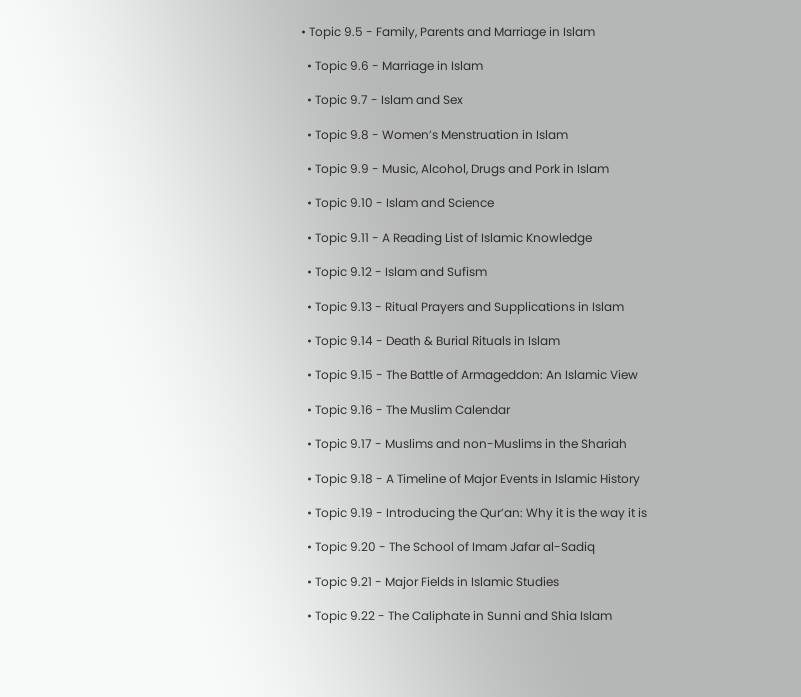• Topic 9.5 - Family, Parents and Marriage in Islam

  • Topic 9.6 - Marriage in Islam

  • Topic 9.7 - Islam and Sex

  • Topic 9.8 - Women’s Menstruation in Islam

  • Topic 9.9 - Music, Alcohol, Drugs and Pork in Islam

  • Topic 9.10 - Islam and Science

  • Topic 9.11 - A Reading List of Islamic Knowledge

  • Topic 9.12 - Islam and Sufism

  • Topic 9.13 - Ritual Prayers and Supplications in Islam

  • Topic 9.14 - Death & Burial Rituals in Islam

  • Topic 9.15 - The Battle of Armageddon: An Islamic View

  • Topic 9.16 - The Muslim Calendar

  • Topic 9.17 - Muslims and non-Muslims in the Shariah

  • Topic 9.18 - A Timeline of Major Events in Islamic History

  • Topic 9.19 - Introducing the Qur’an: Why it is the way it is

  • Topic 9.20 - The School of Imam Jafar al-Sadiq

  • Topic 9.21 - Major Fields in Islamic Studies

  • Topic 9.22 - The Caliphate in Sunni and Shia Islam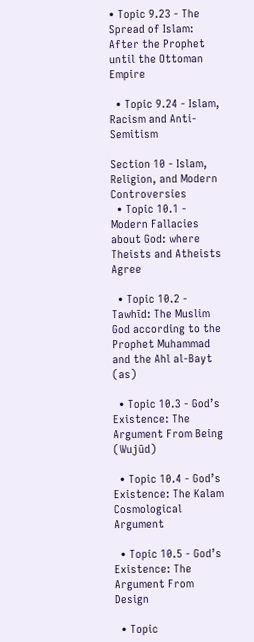• Topic 9.23 - The Spread of Islam: After the Prophet until the Ottoman Empire

  • Topic 9.24 - Islam, Racism and Anti-Semitism

Section 10 - Islam, Religion, and Modern Controversies
  • Topic 10.1 - Modern Fallacies about God: where Theists and Atheists Agree

  • Topic 10.2 - Tawhīd: The Muslim God according to the Prophet Muhammad and the Ahl al-Bayt (as)

  • Topic 10.3 - God’s Existence: The Argument From Being (Wujūd)

  • Topic 10.4 - God’s Existence: The Kalam Cosmological Argument

  • Topic 10.5 - God’s Existence: The Argument From Design

  • Topic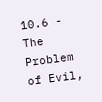10.6 - The Problem of Evil,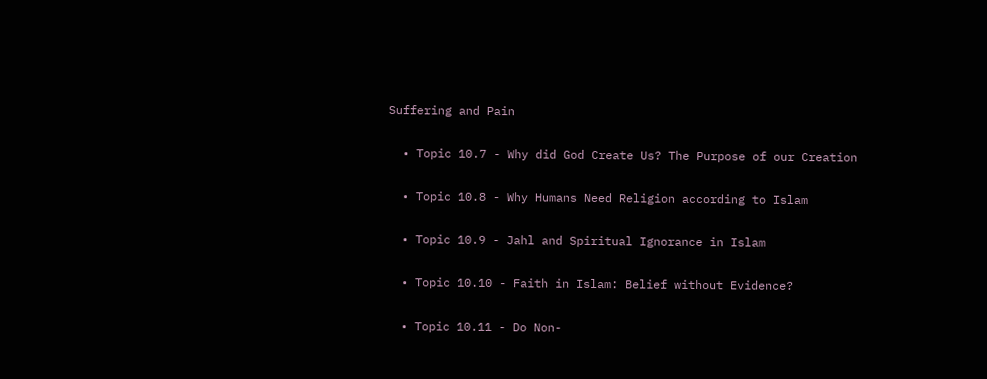Suffering and Pain

  • Topic 10.7 - Why did God Create Us? The Purpose of our Creation

  • Topic 10.8 - Why Humans Need Religion according to Islam

  • Topic 10.9 - Jahl and Spiritual Ignorance in Islam

  • Topic 10.10 - Faith in Islam: Belief without Evidence?

  • Topic 10.11 - Do Non-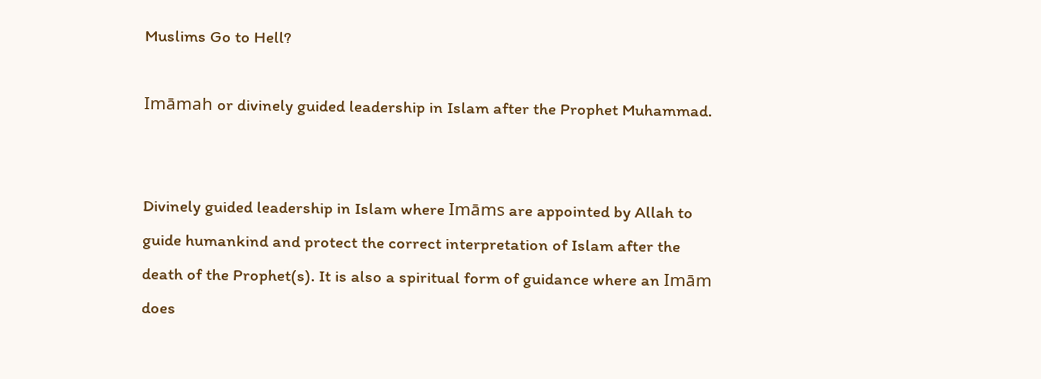Muslims Go to Hell?

Imāmah or divinely guided leadership in Islam after the Prophet Muhammad.


Divinely guided leadership in Islam where Imāms are appointed by Allah to guide humankind and protect the correct interpretation of Islam after the death of the Prophet(s). It is also a spiritual form of guidance where an Imām does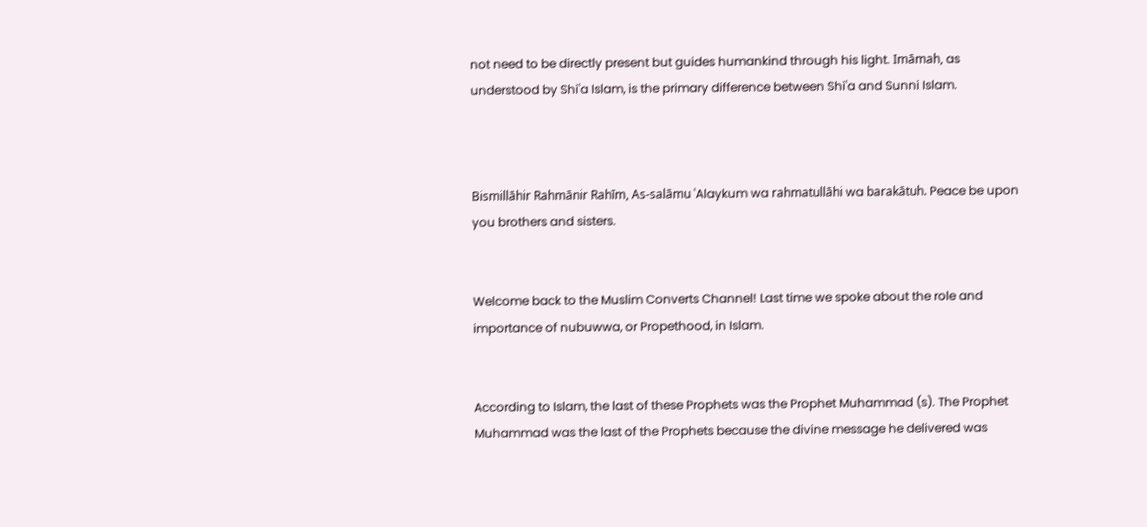not need to be directly present but guides humankind through his light. Imāmah, as understood by Shiʿa Islam, is the primary difference between Shiʿa and Sunni Islam.



Bismillāhir Rahmānir Rahīm, As-salāmu ʿAlaykum wa rahmatullāhi wa barakātuh. Peace be upon you brothers and sisters.


Welcome back to the Muslim Converts Channel! Last time we spoke about the role and importance of nubuwwa, or Propethood, in Islam.


According to Islam, the last of these Prophets was the Prophet Muhammad (s). The Prophet Muhammad was the last of the Prophets because the divine message he delivered was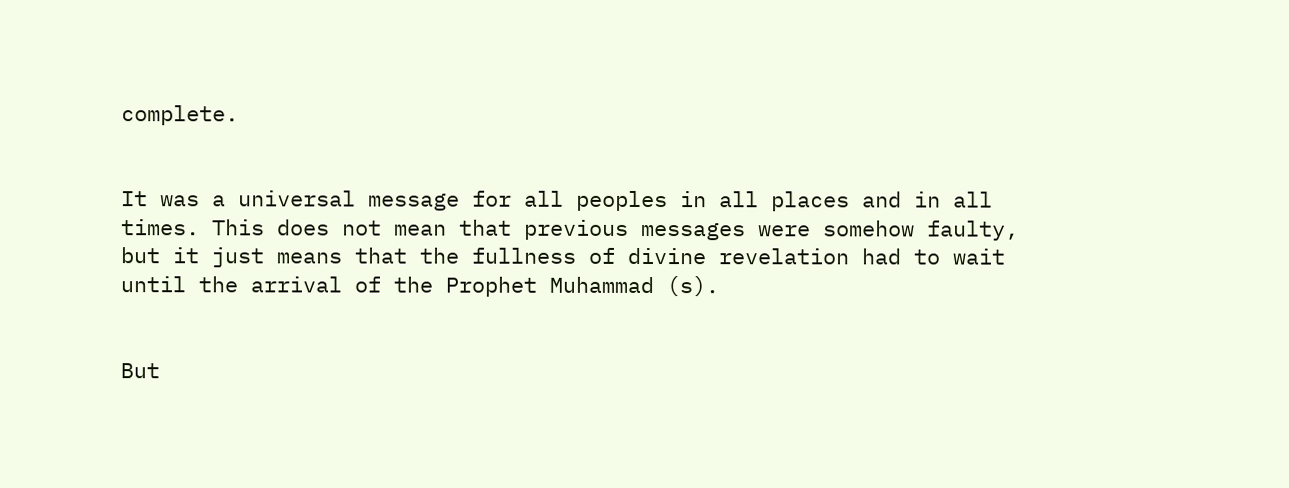complete.


It was a universal message for all peoples in all places and in all times. This does not mean that previous messages were somehow faulty, but it just means that the fullness of divine revelation had to wait until the arrival of the Prophet Muhammad (s).


But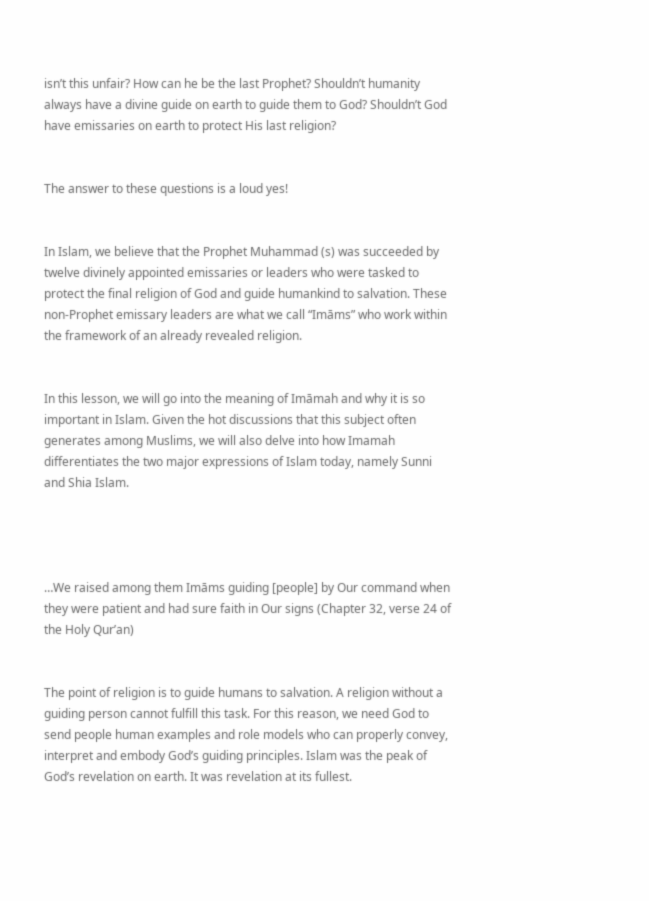isn’t this unfair? How can he be the last Prophet? Shouldn’t humanity always have a divine guide on earth to guide them to God? Shouldn’t God have emissaries on earth to protect His last religion?


The answer to these questions is a loud yes!


In Islam, we believe that the Prophet Muhammad (s) was succeeded by twelve divinely appointed emissaries or leaders who were tasked to protect the final religion of God and guide humankind to salvation. These non-Prophet emissary leaders are what we call “Imāms” who work within the framework of an already revealed religion.


In this lesson, we will go into the meaning of Imāmah and why it is so important in Islam. Given the hot discussions that this subject often generates among Muslims, we will also delve into how Imamah differentiates the two major expressions of Islam today, namely Sunni and Shia Islam.




…We raised among them Imāms guiding [people] by Our command when they were patient and had sure faith in Our signs (Chapter 32, verse 24 of the Holy Qur’an)


The point of religion is to guide humans to salvation. A religion without a guiding person cannot fulfill this task. For this reason, we need God to send people human examples and role models who can properly convey, interpret and embody God’s guiding principles. Islam was the peak of God’s revelation on earth. It was revelation at its fullest.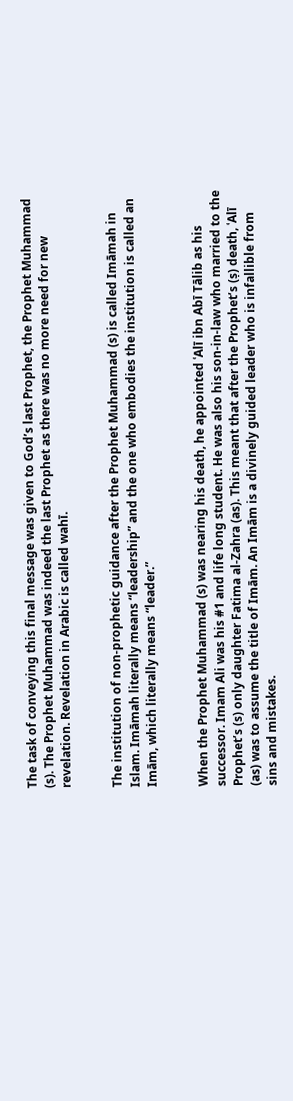The task of conveying this final message was given to God’s last Prophet, the Prophet Muhammad (s). The Prophet Muhammad was indeed the last Prophet as there was no more need for new revelation. Revelation in Arabic is called wahī.


The institution of non-prophetic guidance after the Prophet Muhammad (s) is called Imāmah in Islam. Imāmah literally means “leadership” and the one who embodies the institution is called an Imām, which literally means “leader.”


When the Prophet Muhammad (s) was nearing his death, he appointed ʿAlī ibn Abī Tālib as his successor. Imam Ali was his #1 and life long student. He was also his son-in-law who married to the Prophet’s (s) only daughter Fatima al-Zahra (as). This meant that after the Prophet’s (ṣ) death, ʿAlī (as) was to assume the title of Imām. An Imām is a divinely guided leader who is infallible from sins and mistakes.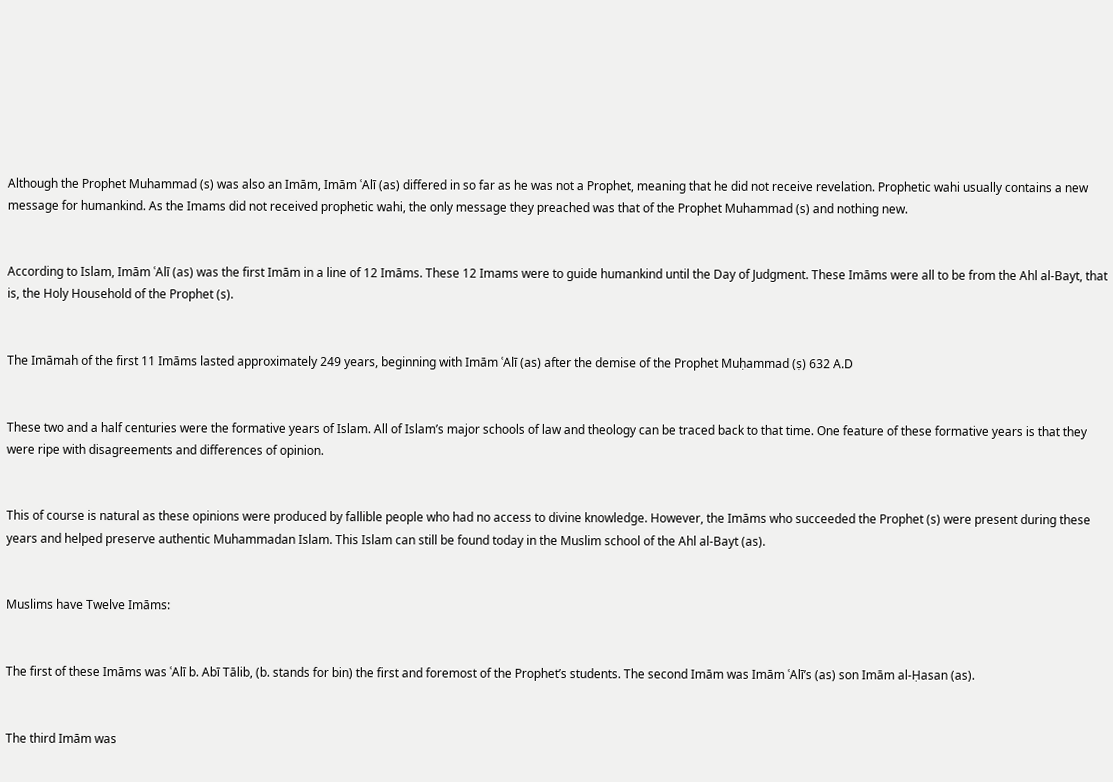Although the Prophet Muhammad (s) was also an Imām, Imām ʿAlī (as) differed in so far as he was not a Prophet, meaning that he did not receive revelation. Prophetic wahi usually contains a new message for humankind. As the Imams did not received prophetic wahi, the only message they preached was that of the Prophet Muhammad (s) and nothing new.


According to Islam, Imām ʿAlī (as) was the first Imām in a line of 12 Imāms. These 12 Imams were to guide humankind until the Day of Judgment. These Imāms were all to be from the Ahl al-Bayt, that is, the Holy Household of the Prophet (s).


The Imāmah of the first 11 Imāms lasted approximately 249 years, beginning with Imām ʿAlī (as) after the demise of the Prophet Muḥammad (ṣ) 632 A.D


These two and a half centuries were the formative years of Islam. All of Islam’s major schools of law and theology can be traced back to that time. One feature of these formative years is that they were ripe with disagreements and differences of opinion.


This of course is natural as these opinions were produced by fallible people who had no access to divine knowledge. However, the Imāms who succeeded the Prophet (s) were present during these years and helped preserve authentic Muhammadan Islam. This Islam can still be found today in the Muslim school of the Ahl al-Bayt (as).


Muslims have Twelve Imāms:


The first of these Imāms was ʿAlī b. Abī Tālib, (b. stands for bin) the first and foremost of the Prophet’s students. The second Imām was Imām ʿAlī’s (as) son Imām al-Ḥasan (as).


The third Imām was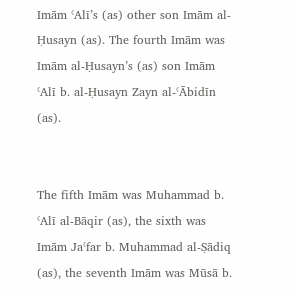Imām ʿAlī’s (as) other son Imām al-Ḥusayn (as). The fourth Imām was Imām al-Ḥusayn’s (as) son Imām ʿAlī b. al-Ḥusayn Zayn al-ʿĀbidīn (as).


The fifth Imām was Muhammad b. ʿAlī al-Bāqir (as), the sixth was Imām Jaʿfar b. Muhammad al-Ṣādiq (as), the seventh Imām was Mūsā b.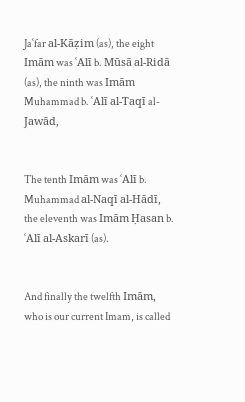Jaʿfar al-Kāẓim (as), the eight Imām was ʿAlī b. Mūsā al-Ridā (as), the ninth was Imām Muhammad b. ʿAlī al-Taqī al-Jawād,


The tenth Imām was ʿAlī b. Muhammad al-Naqī al-Hādī, the eleventh was Imām Ḥasan b. ʿAlī al-Askarī (as).


And finally the twelfth Imām, who is our current Imam, is called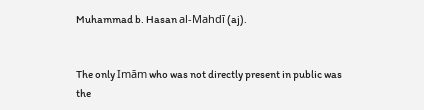Muhammad b. Hasan al-Mahdī (aj).


The only Imām who was not directly present in public was the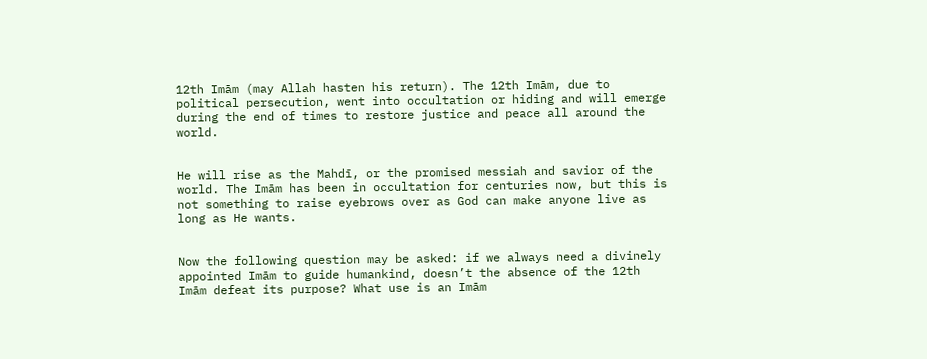12th Imām (may Allah hasten his return). The 12th Imām, due to political persecution, went into occultation or hiding and will emerge during the end of times to restore justice and peace all around the world.


He will rise as the Mahdī, or the promised messiah and savior of the world. The Imām has been in occultation for centuries now, but this is not something to raise eyebrows over as God can make anyone live as long as He wants.


Now the following question may be asked: if we always need a divinely appointed Imām to guide humankind, doesn’t the absence of the 12th Imām defeat its purpose? What use is an Imām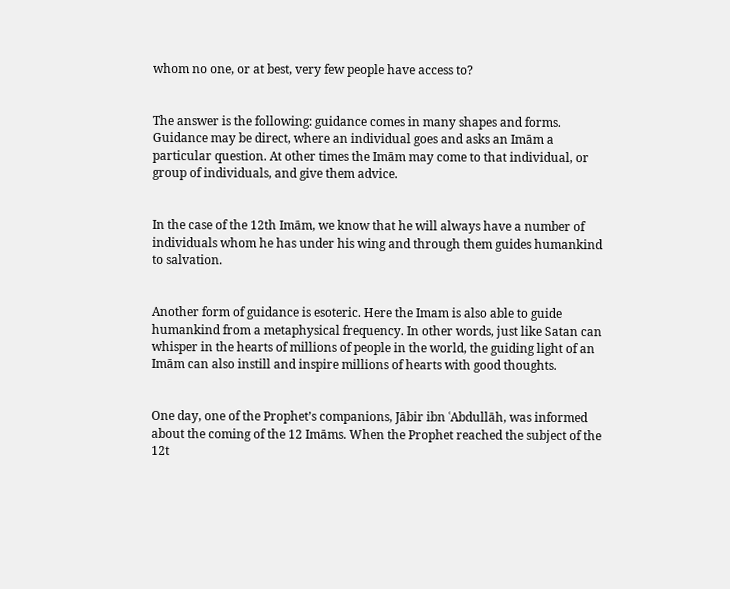whom no one, or at best, very few people have access to?


The answer is the following: guidance comes in many shapes and forms. Guidance may be direct, where an individual goes and asks an Imām a particular question. At other times the Imām may come to that individual, or group of individuals, and give them advice.


In the case of the 12th Imām, we know that he will always have a number of individuals whom he has under his wing and through them guides humankind to salvation.


Another form of guidance is esoteric. Here the Imam is also able to guide humankind from a metaphysical frequency. In other words, just like Satan can whisper in the hearts of millions of people in the world, the guiding light of an Imām can also instill and inspire millions of hearts with good thoughts.


One day, one of the Prophet’s companions, Jābir ibn ʿAbdullāh, was informed about the coming of the 12 Imāms. When the Prophet reached the subject of the 12t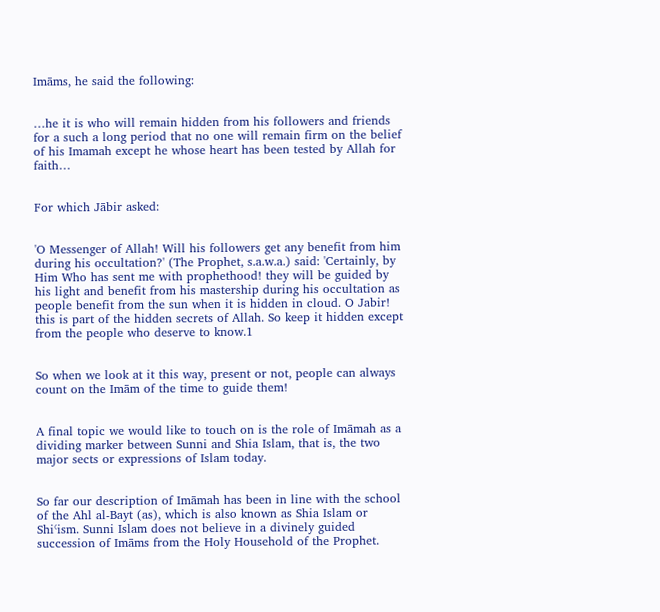Imāms, he said the following:


…he it is who will remain hidden from his followers and friends for a such a long period that no one will remain firm on the belief of his Imamah except he whose heart has been tested by Allah for faith…


For which Jābir asked:


'O Messenger of Allah! Will his followers get any benefit from him during his occultation?' (The Prophet, s.a.w.a.) said: 'Certainly, by Him Who has sent me with prophethood! they will be guided by his light and benefit from his mastership during his occultation as people benefit from the sun when it is hidden in cloud. O Jabir! this is part of the hidden secrets of Allah. So keep it hidden except from the people who deserve to know.1


So when we look at it this way, present or not, people can always count on the Imām of the time to guide them!


A final topic we would like to touch on is the role of Imāmah as a dividing marker between Sunni and Shia Islam, that is, the two major sects or expressions of Islam today.


So far our description of Imāmah has been in line with the school of the Ahl al-Bayt (as), which is also known as Shia Islam or Shiʿism. Sunni Islam does not believe in a divinely guided succession of Imāms from the Holy Household of the Prophet.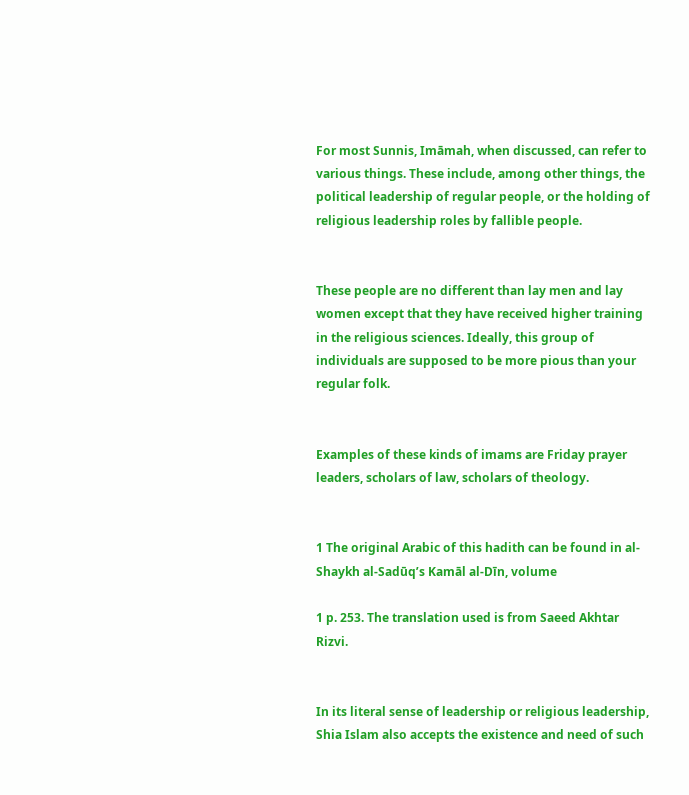For most Sunnis, Imāmah, when discussed, can refer to various things. These include, among other things, the political leadership of regular people, or the holding of religious leadership roles by fallible people.


These people are no different than lay men and lay women except that they have received higher training in the religious sciences. Ideally, this group of individuals are supposed to be more pious than your regular folk.


Examples of these kinds of imams are Friday prayer leaders, scholars of law, scholars of theology.


1 The original Arabic of this hadith can be found in al-Shaykh al-Sadūq’s Kamāl al-Dīn, volume

1 p. 253. The translation used is from Saeed Akhtar Rizvi.


In its literal sense of leadership or religious leadership, Shia Islam also accepts the existence and need of such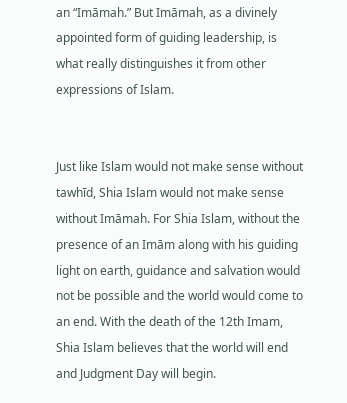an “Imāmah.” But Imāmah, as a divinely appointed form of guiding leadership, is what really distinguishes it from other expressions of Islam.


Just like Islam would not make sense without tawhīd, Shia Islam would not make sense without Imāmah. For Shia Islam, without the presence of an Imām along with his guiding light on earth, guidance and salvation would not be possible and the world would come to an end. With the death of the 12th Imam, Shia Islam believes that the world will end and Judgment Day will begin.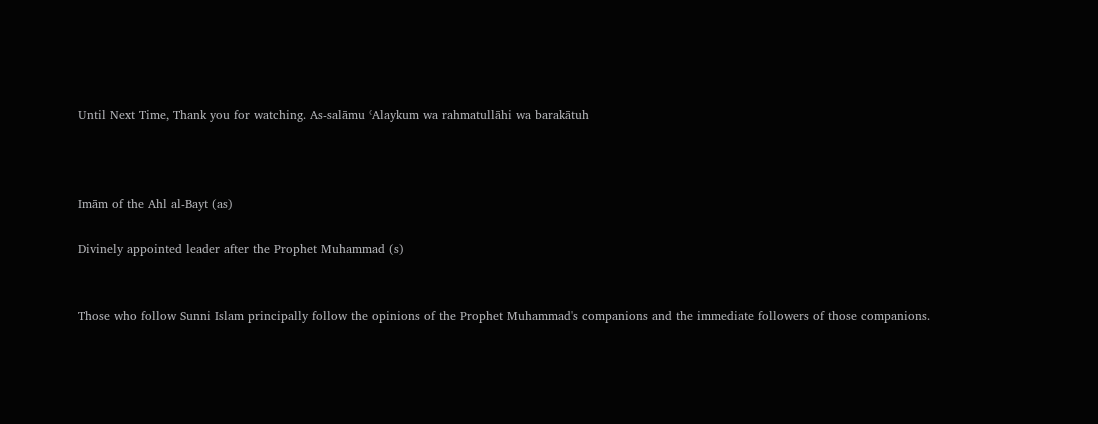Until Next Time, Thank you for watching. As-salāmu ʿAlaykum wa rahmatullāhi wa barakātuh



Imām of the Ahl al-Bayt (as)

Divinely appointed leader after the Prophet Muhammad (s)


Those who follow Sunni Islam principally follow the opinions of the Prophet Muhammad's companions and the immediate followers of those companions.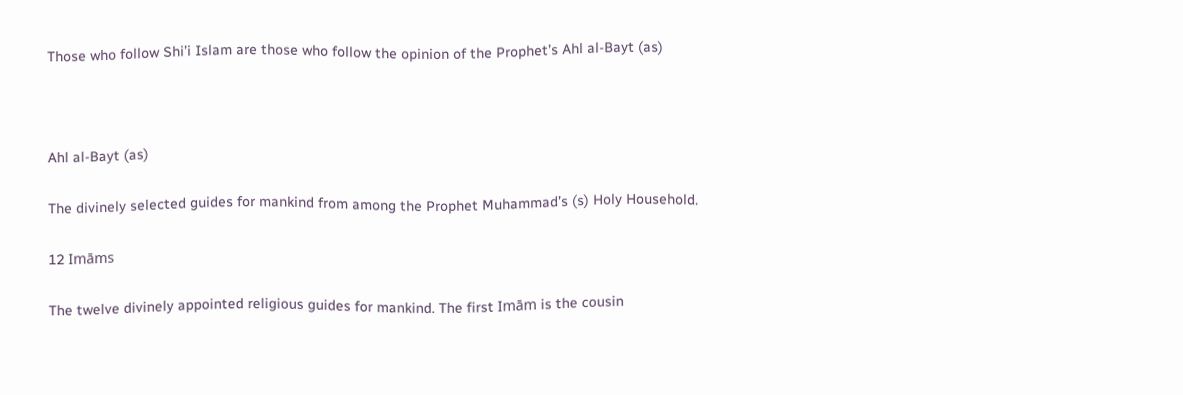Those who follow Shi’i Islam are those who follow the opinion of the Prophet’s Ahl al-Bayt (as)



Ahl al-Bayt (as)

The divinely selected guides for mankind from among the Prophet Muhammad’s (s) Holy Household.

12 Imāms

The twelve divinely appointed religious guides for mankind. The first Imām is the cousin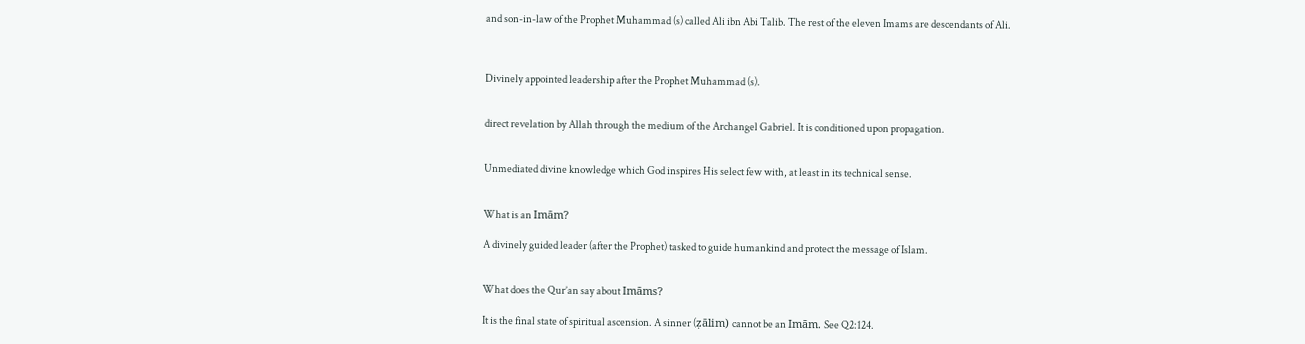and son-in-law of the Prophet Muhammad (s) called Ali ibn Abi Talib. The rest of the eleven Imams are descendants of Ali.



Divinely appointed leadership after the Prophet Muhammad (s).


direct revelation by Allah through the medium of the Archangel Gabriel. It is conditioned upon propagation.


Unmediated divine knowledge which God inspires His select few with, at least in its technical sense.


What is an Imām?

A divinely guided leader (after the Prophet) tasked to guide humankind and protect the message of Islam.


What does the Qur’an say about Imāms?

It is the final state of spiritual ascension. A sinner (ẓālim) cannot be an Imām. See Q2:124.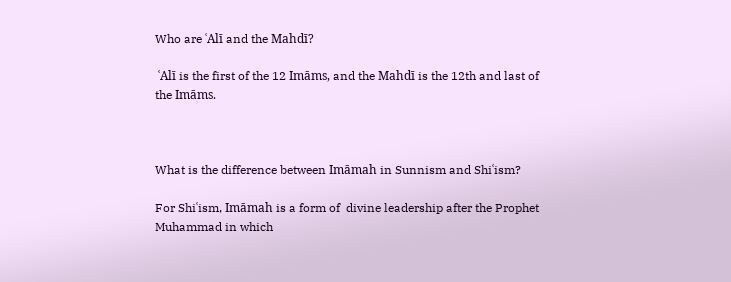Who are ʿAlī and the Mahdī?

 ʿAlī is the first of the 12 Imāms, and the Mahdī is the 12th and last of the Imāms.



What is the difference between Imāmah in Sunnism and Shiʿism?

For Shiʿism, Imāmah is a form of  divine leadership after the Prophet Muhammad in which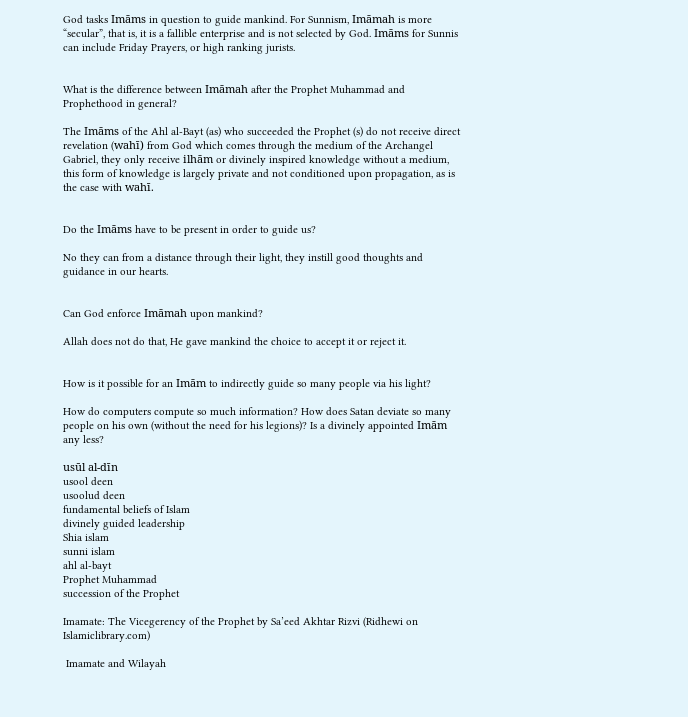God tasks Imāms in question to guide mankind. For Sunnism, Imāmah is more “secular”, that is, it is a fallible enterprise and is not selected by God. Imāms for Sunnis can include Friday Prayers, or high ranking jurists.


What is the difference between Imāmah after the Prophet Muhammad and Prophethood in general?

The Imāms of the Ahl al-Bayt (as) who succeeded the Prophet (s) do not receive direct revelation (wahī) from God which comes through the medium of the Archangel Gabriel, they only receive ilhām or divinely inspired knowledge without a medium, this form of knowledge is largely private and not conditioned upon propagation, as is the case with wahī.


Do the Imāms have to be present in order to guide us?

No they can from a distance through their light, they instill good thoughts and guidance in our hearts.


Can God enforce Imāmah upon mankind?

Allah does not do that, He gave mankind the choice to accept it or reject it.


How is it possible for an Imām to indirectly guide so many people via his light?

How do computers compute so much information? How does Satan deviate so many people on his own (without the need for his legions)? Is a divinely appointed Imām any less?

usūl al-dīn
usool deen
usoolud deen
fundamental beliefs of Islam
divinely guided leadership
Shia islam
sunni islam
ahl al-bayt
Prophet Muhammad
succession of the Prophet

Imamate: The Vicegerency of the Prophet by Sa’eed Akhtar Rizvi (Ridhewi on Islamiclibrary.com)

 Imamate and Wilayah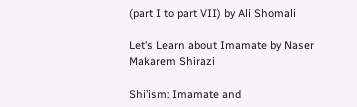(part I to part VII) by Ali Shomali

Let’s Learn about Imamate by Naser Makarem Shirazi

Shi’ism: Imamate and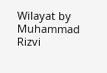Wilayat by Muhammad Rizvi